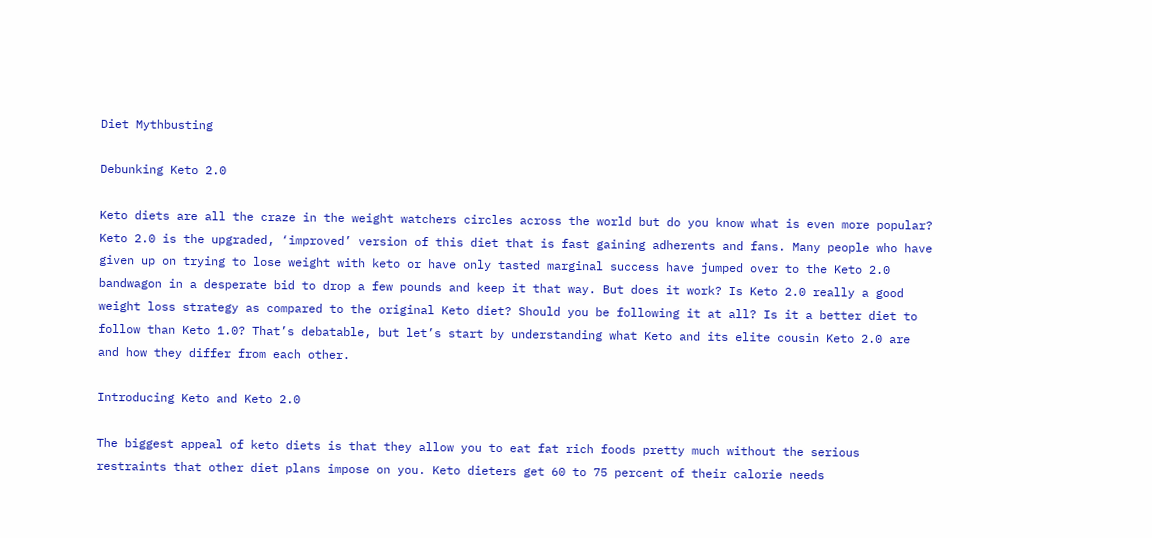Diet Mythbusting

Debunking Keto 2.0

Keto diets are all the craze in the weight watchers circles across the world but do you know what is even more popular? Keto 2.0 is the upgraded, ‘improved’ version of this diet that is fast gaining adherents and fans. Many people who have given up on trying to lose weight with keto or have only tasted marginal success have jumped over to the Keto 2.0 bandwagon in a desperate bid to drop a few pounds and keep it that way. But does it work? Is Keto 2.0 really a good weight loss strategy as compared to the original Keto diet? Should you be following it at all? Is it a better diet to follow than Keto 1.0? That’s debatable, but let’s start by understanding what Keto and its elite cousin Keto 2.0 are and how they differ from each other.

Introducing Keto and Keto 2.0

The biggest appeal of keto diets is that they allow you to eat fat rich foods pretty much without the serious restraints that other diet plans impose on you. Keto dieters get 60 to 75 percent of their calorie needs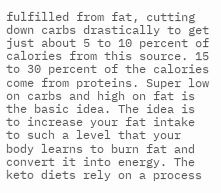fulfilled from fat, cutting down carbs drastically to get just about 5 to 10 percent of calories from this source. 15 to 30 percent of the calories come from proteins. Super low on carbs and high on fat is the basic idea. The idea is to increase your fat intake to such a level that your body learns to burn fat and convert it into energy. The keto diets rely on a process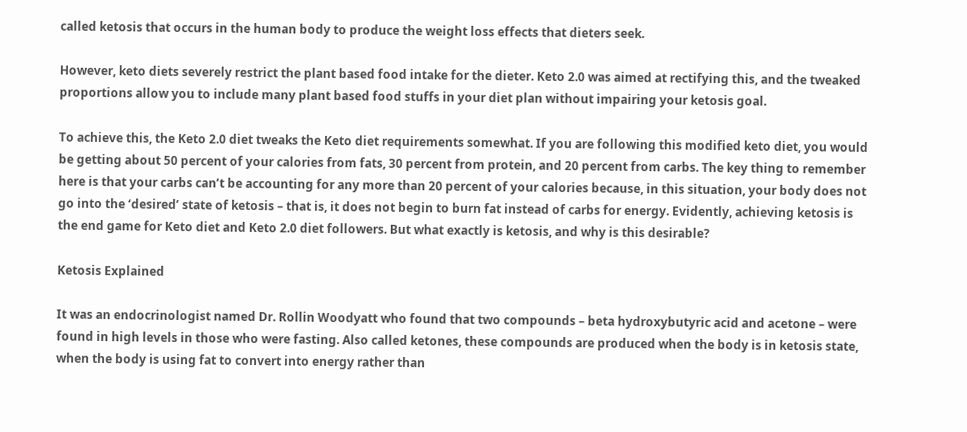called ketosis that occurs in the human body to produce the weight loss effects that dieters seek.

However, keto diets severely restrict the plant based food intake for the dieter. Keto 2.0 was aimed at rectifying this, and the tweaked proportions allow you to include many plant based food stuffs in your diet plan without impairing your ketosis goal.

To achieve this, the Keto 2.0 diet tweaks the Keto diet requirements somewhat. If you are following this modified keto diet, you would be getting about 50 percent of your calories from fats, 30 percent from protein, and 20 percent from carbs. The key thing to remember here is that your carbs can’t be accounting for any more than 20 percent of your calories because, in this situation, your body does not go into the ‘desired’ state of ketosis – that is, it does not begin to burn fat instead of carbs for energy. Evidently, achieving ketosis is the end game for Keto diet and Keto 2.0 diet followers. But what exactly is ketosis, and why is this desirable?

Ketosis Explained

It was an endocrinologist named Dr. Rollin Woodyatt who found that two compounds – beta hydroxybutyric acid and acetone – were found in high levels in those who were fasting. Also called ketones, these compounds are produced when the body is in ketosis state, when the body is using fat to convert into energy rather than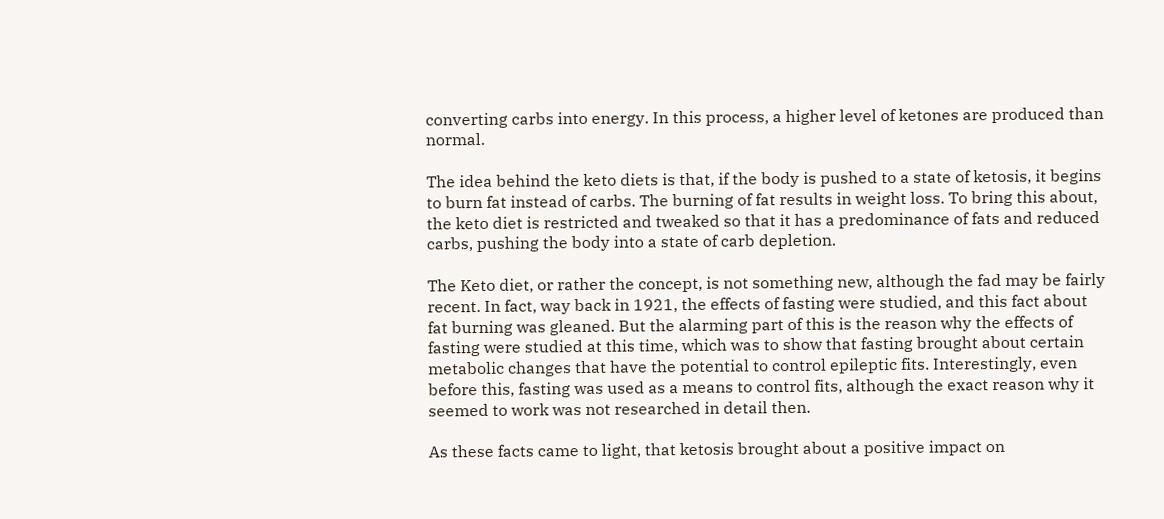converting carbs into energy. In this process, a higher level of ketones are produced than normal.

The idea behind the keto diets is that, if the body is pushed to a state of ketosis, it begins to burn fat instead of carbs. The burning of fat results in weight loss. To bring this about, the keto diet is restricted and tweaked so that it has a predominance of fats and reduced carbs, pushing the body into a state of carb depletion.

The Keto diet, or rather the concept, is not something new, although the fad may be fairly recent. In fact, way back in 1921, the effects of fasting were studied, and this fact about fat burning was gleaned. But the alarming part of this is the reason why the effects of fasting were studied at this time, which was to show that fasting brought about certain metabolic changes that have the potential to control epileptic fits. Interestingly, even before this, fasting was used as a means to control fits, although the exact reason why it seemed to work was not researched in detail then.

As these facts came to light, that ketosis brought about a positive impact on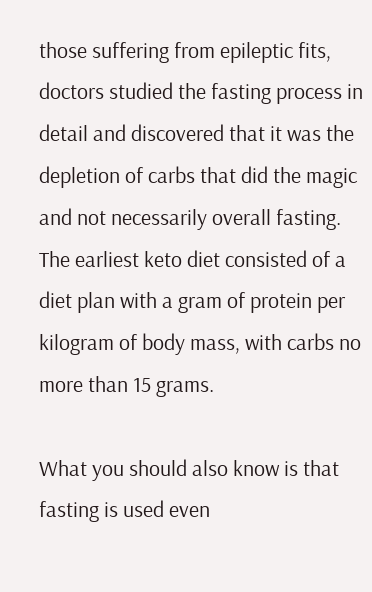those suffering from epileptic fits, doctors studied the fasting process in detail and discovered that it was the depletion of carbs that did the magic and not necessarily overall fasting. The earliest keto diet consisted of a diet plan with a gram of protein per kilogram of body mass, with carbs no more than 15 grams.

What you should also know is that fasting is used even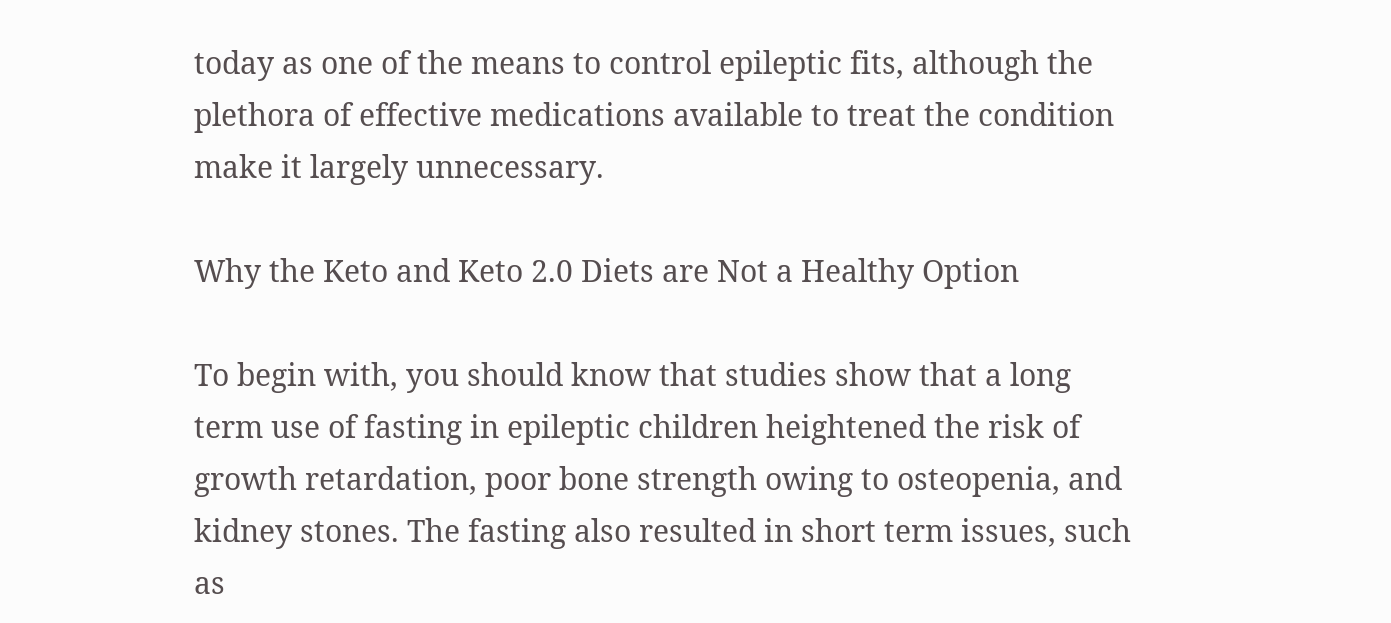today as one of the means to control epileptic fits, although the plethora of effective medications available to treat the condition make it largely unnecessary.

Why the Keto and Keto 2.0 Diets are Not a Healthy Option

To begin with, you should know that studies show that a long term use of fasting in epileptic children heightened the risk of growth retardation, poor bone strength owing to osteopenia, and kidney stones. The fasting also resulted in short term issues, such as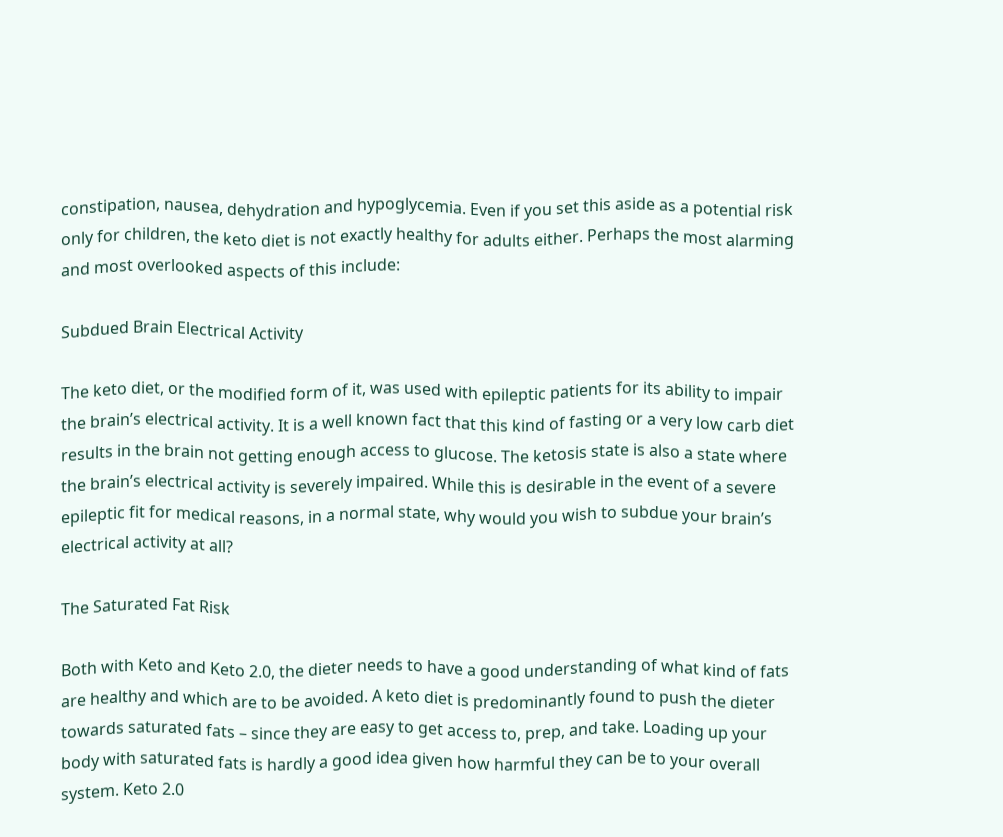constipation, nausea, dehydration and hypoglycemia. Even if you set this aside as a potential risk only for children, the keto diet is not exactly healthy for adults either. Perhaps the most alarming and most overlooked aspects of this include:

Subdued Brain Electrical Activity

The keto diet, or the modified form of it, was used with epileptic patients for its ability to impair the brain’s electrical activity. It is a well known fact that this kind of fasting or a very low carb diet results in the brain not getting enough access to glucose. The ketosis state is also a state where the brain’s electrical activity is severely impaired. While this is desirable in the event of a severe epileptic fit for medical reasons, in a normal state, why would you wish to subdue your brain’s electrical activity at all?

The Saturated Fat Risk

Both with Keto and Keto 2.0, the dieter needs to have a good understanding of what kind of fats are healthy and which are to be avoided. A keto diet is predominantly found to push the dieter towards saturated fats – since they are easy to get access to, prep, and take. Loading up your body with saturated fats is hardly a good idea given how harmful they can be to your overall system. Keto 2.0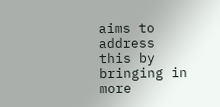aims to address this by bringing in more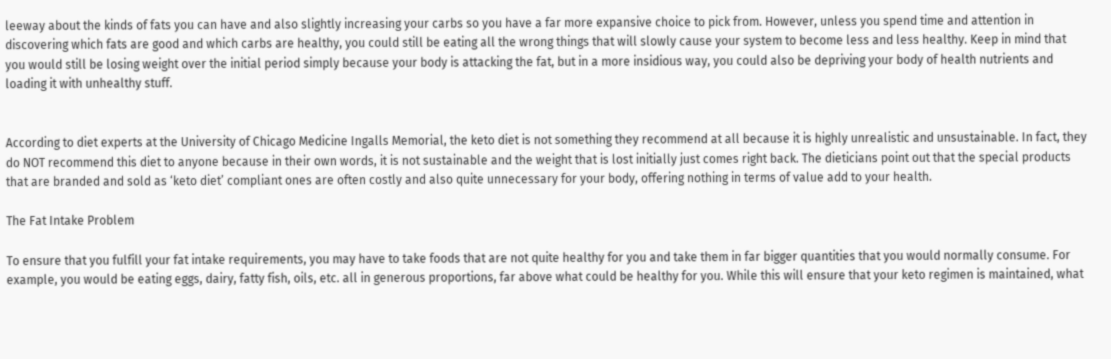leeway about the kinds of fats you can have and also slightly increasing your carbs so you have a far more expansive choice to pick from. However, unless you spend time and attention in discovering which fats are good and which carbs are healthy, you could still be eating all the wrong things that will slowly cause your system to become less and less healthy. Keep in mind that you would still be losing weight over the initial period simply because your body is attacking the fat, but in a more insidious way, you could also be depriving your body of health nutrients and loading it with unhealthy stuff.


According to diet experts at the University of Chicago Medicine Ingalls Memorial, the keto diet is not something they recommend at all because it is highly unrealistic and unsustainable. In fact, they do NOT recommend this diet to anyone because in their own words, it is not sustainable and the weight that is lost initially just comes right back. The dieticians point out that the special products that are branded and sold as ‘keto diet’ compliant ones are often costly and also quite unnecessary for your body, offering nothing in terms of value add to your health.

The Fat Intake Problem

To ensure that you fulfill your fat intake requirements, you may have to take foods that are not quite healthy for you and take them in far bigger quantities that you would normally consume. For example, you would be eating eggs, dairy, fatty fish, oils, etc. all in generous proportions, far above what could be healthy for you. While this will ensure that your keto regimen is maintained, what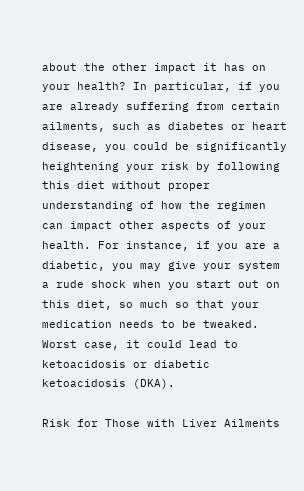about the other impact it has on your health? In particular, if you are already suffering from certain ailments, such as diabetes or heart disease, you could be significantly heightening your risk by following this diet without proper understanding of how the regimen can impact other aspects of your health. For instance, if you are a diabetic, you may give your system a rude shock when you start out on this diet, so much so that your medication needs to be tweaked. Worst case, it could lead to ketoacidosis or diabetic ketoacidosis (DKA).

Risk for Those with Liver Ailments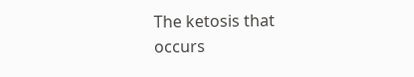The ketosis that occurs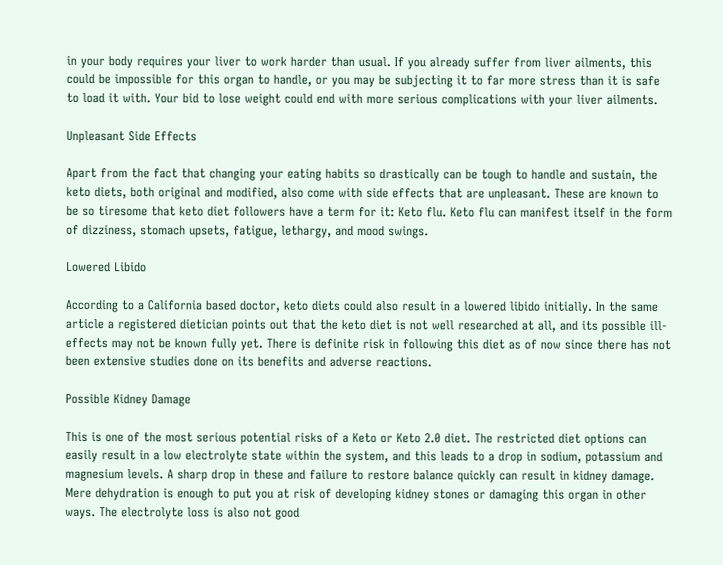in your body requires your liver to work harder than usual. If you already suffer from liver ailments, this could be impossible for this organ to handle, or you may be subjecting it to far more stress than it is safe to load it with. Your bid to lose weight could end with more serious complications with your liver ailments.

Unpleasant Side Effects

Apart from the fact that changing your eating habits so drastically can be tough to handle and sustain, the keto diets, both original and modified, also come with side effects that are unpleasant. These are known to be so tiresome that keto diet followers have a term for it: Keto flu. Keto flu can manifest itself in the form of dizziness, stomach upsets, fatigue, lethargy, and mood swings.

Lowered Libido

According to a California based doctor, keto diets could also result in a lowered libido initially. In the same article a registered dietician points out that the keto diet is not well researched at all, and its possible ill-effects may not be known fully yet. There is definite risk in following this diet as of now since there has not been extensive studies done on its benefits and adverse reactions.

Possible Kidney Damage

This is one of the most serious potential risks of a Keto or Keto 2.0 diet. The restricted diet options can easily result in a low electrolyte state within the system, and this leads to a drop in sodium, potassium and magnesium levels. A sharp drop in these and failure to restore balance quickly can result in kidney damage. Mere dehydration is enough to put you at risk of developing kidney stones or damaging this organ in other ways. The electrolyte loss is also not good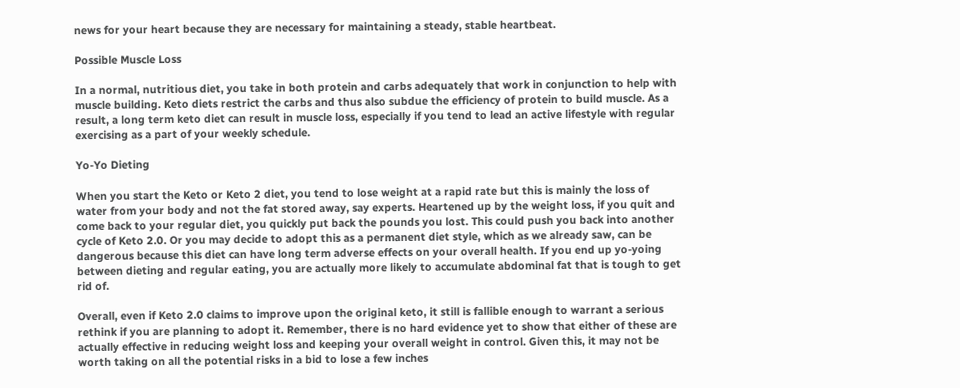news for your heart because they are necessary for maintaining a steady, stable heartbeat.

Possible Muscle Loss

In a normal, nutritious diet, you take in both protein and carbs adequately that work in conjunction to help with muscle building. Keto diets restrict the carbs and thus also subdue the efficiency of protein to build muscle. As a result, a long term keto diet can result in muscle loss, especially if you tend to lead an active lifestyle with regular exercising as a part of your weekly schedule.

Yo-Yo Dieting

When you start the Keto or Keto 2 diet, you tend to lose weight at a rapid rate but this is mainly the loss of water from your body and not the fat stored away, say experts. Heartened up by the weight loss, if you quit and come back to your regular diet, you quickly put back the pounds you lost. This could push you back into another cycle of Keto 2.0. Or you may decide to adopt this as a permanent diet style, which as we already saw, can be dangerous because this diet can have long term adverse effects on your overall health. If you end up yo-yoing between dieting and regular eating, you are actually more likely to accumulate abdominal fat that is tough to get rid of.

Overall, even if Keto 2.0 claims to improve upon the original keto, it still is fallible enough to warrant a serious rethink if you are planning to adopt it. Remember, there is no hard evidence yet to show that either of these are actually effective in reducing weight loss and keeping your overall weight in control. Given this, it may not be worth taking on all the potential risks in a bid to lose a few inches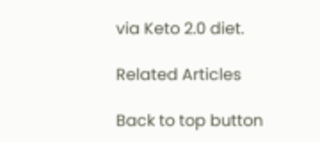via Keto 2.0 diet.

Related Articles

Back to top button